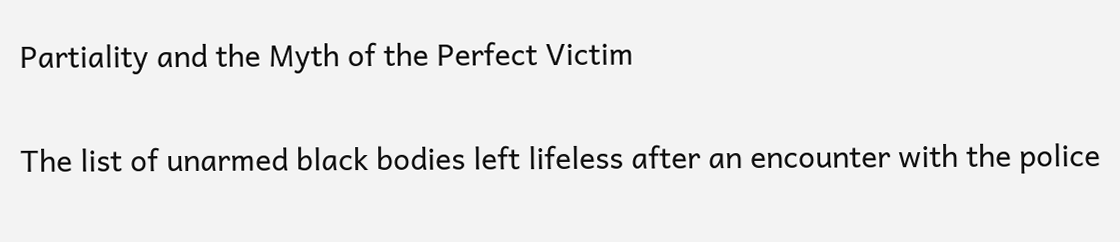Partiality and the Myth of the Perfect Victim

The list of unarmed black bodies left lifeless after an encounter with the police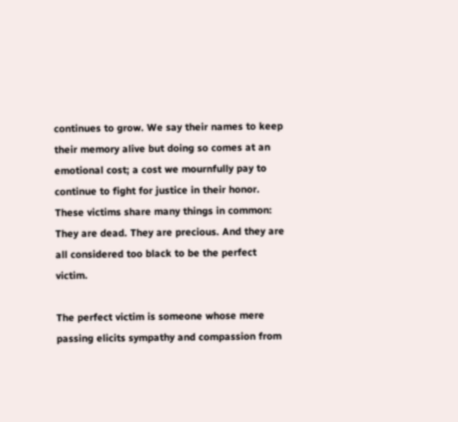continues to grow. We say their names to keep their memory alive but doing so comes at an emotional cost; a cost we mournfully pay to continue to fight for justice in their honor. These victims share many things in common: They are dead. They are precious. And they are all considered too black to be the perfect victim.

The perfect victim is someone whose mere passing elicits sympathy and compassion from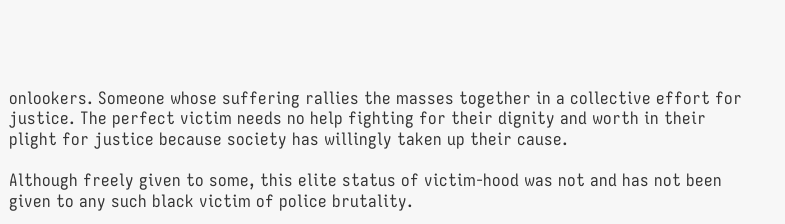onlookers. Someone whose suffering rallies the masses together in a collective effort for justice. The perfect victim needs no help fighting for their dignity and worth in their plight for justice because society has willingly taken up their cause.

Although freely given to some, this elite status of victim-hood was not and has not been given to any such black victim of police brutality.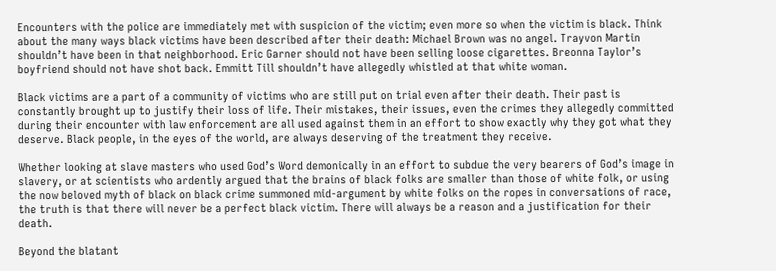Encounters with the police are immediately met with suspicion of the victim; even more so when the victim is black. Think about the many ways black victims have been described after their death: Michael Brown was no angel. Trayvon Martin shouldn’t have been in that neighborhood. Eric Garner should not have been selling loose cigarettes. Breonna Taylor’s boyfriend should not have shot back. Emmitt Till shouldn’t have allegedly whistled at that white woman.

Black victims are a part of a community of victims who are still put on trial even after their death. Their past is constantly brought up to justify their loss of life. Their mistakes, their issues, even the crimes they allegedly committed during their encounter with law enforcement are all used against them in an effort to show exactly why they got what they deserve. Black people, in the eyes of the world, are always deserving of the treatment they receive.

Whether looking at slave masters who used God’s Word demonically in an effort to subdue the very bearers of God’s image in slavery, or at scientists who ardently argued that the brains of black folks are smaller than those of white folk, or using the now beloved myth of black on black crime summoned mid-argument by white folks on the ropes in conversations of race, the truth is that there will never be a perfect black victim. There will always be a reason and a justification for their death.

Beyond the blatant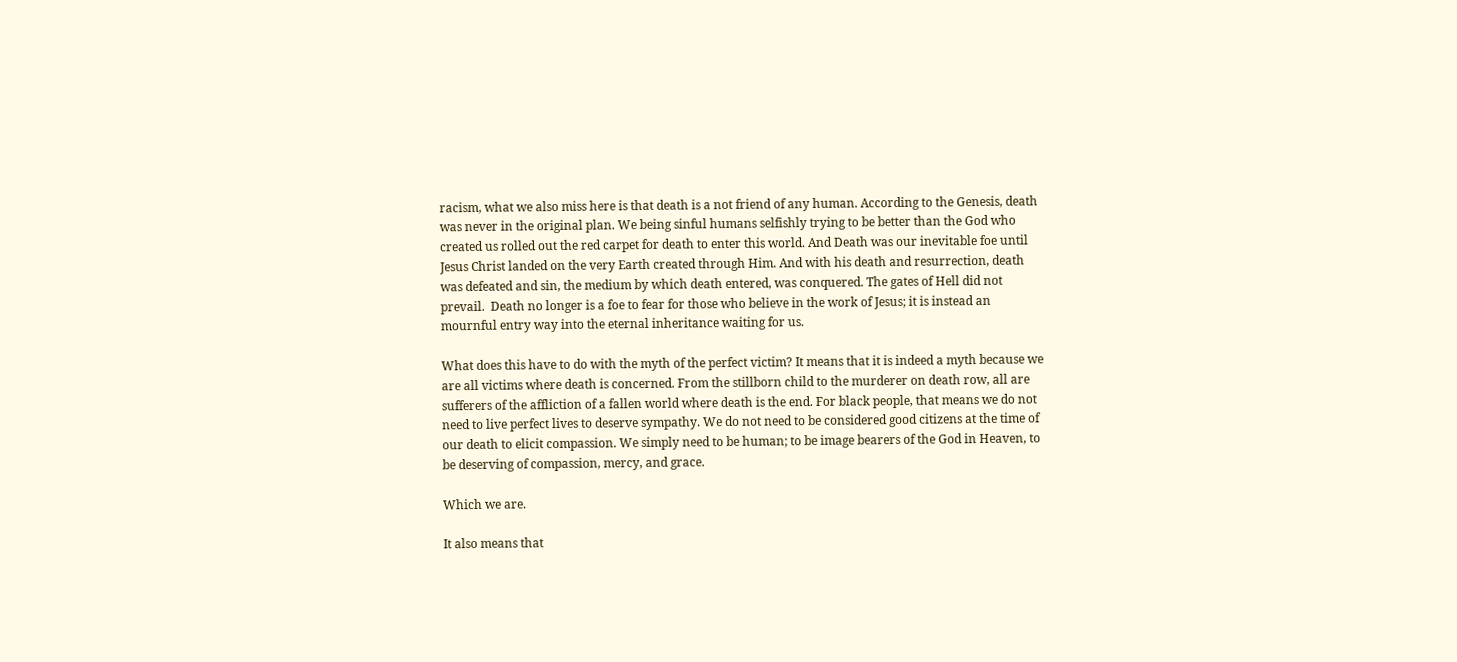racism, what we also miss here is that death is a not friend of any human. According to the Genesis, death was never in the original plan. We being sinful humans selfishly trying to be better than the God who created us rolled out the red carpet for death to enter this world. And Death was our inevitable foe until Jesus Christ landed on the very Earth created through Him. And with his death and resurrection, death was defeated and sin, the medium by which death entered, was conquered. The gates of Hell did not prevail.  Death no longer is a foe to fear for those who believe in the work of Jesus; it is instead an mournful entry way into the eternal inheritance waiting for us.

What does this have to do with the myth of the perfect victim? It means that it is indeed a myth because we are all victims where death is concerned. From the stillborn child to the murderer on death row, all are sufferers of the affliction of a fallen world where death is the end. For black people, that means we do not need to live perfect lives to deserve sympathy. We do not need to be considered good citizens at the time of our death to elicit compassion. We simply need to be human; to be image bearers of the God in Heaven, to be deserving of compassion, mercy, and grace.

Which we are.

It also means that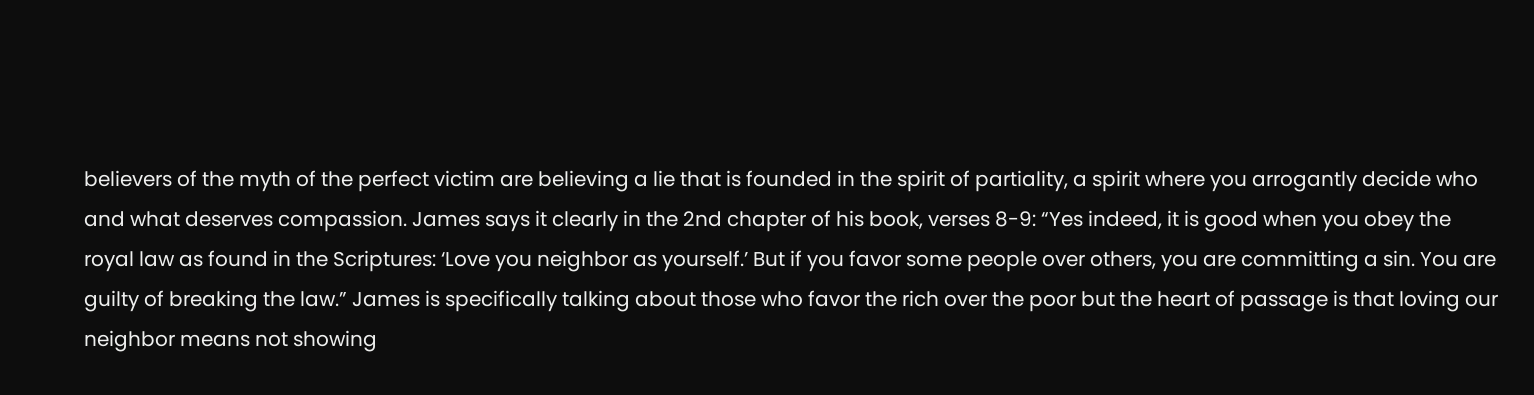believers of the myth of the perfect victim are believing a lie that is founded in the spirit of partiality, a spirit where you arrogantly decide who and what deserves compassion. James says it clearly in the 2nd chapter of his book, verses 8-9: “Yes indeed, it is good when you obey the royal law as found in the Scriptures: ‘Love you neighbor as yourself.’ But if you favor some people over others, you are committing a sin. You are guilty of breaking the law.” James is specifically talking about those who favor the rich over the poor but the heart of passage is that loving our neighbor means not showing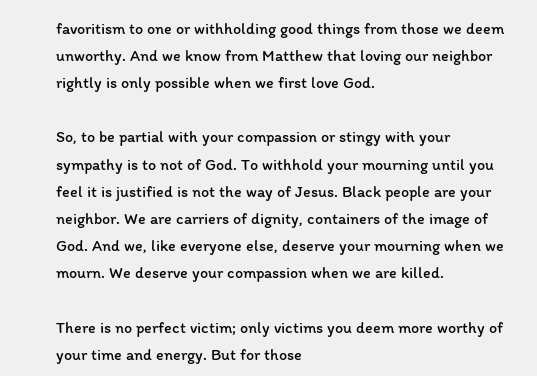favoritism to one or withholding good things from those we deem unworthy. And we know from Matthew that loving our neighbor rightly is only possible when we first love God.

So, to be partial with your compassion or stingy with your sympathy is to not of God. To withhold your mourning until you feel it is justified is not the way of Jesus. Black people are your neighbor. We are carriers of dignity, containers of the image of God. And we, like everyone else, deserve your mourning when we mourn. We deserve your compassion when we are killed.

There is no perfect victim; only victims you deem more worthy of your time and energy. But for those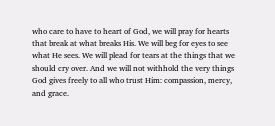who care to have to heart of God, we will pray for hearts that break at what breaks His. We will beg for eyes to see what He sees. We will plead for tears at the things that we should cry over. And we will not withhold the very things God gives freely to all who trust Him: compassion, mercy, and grace.